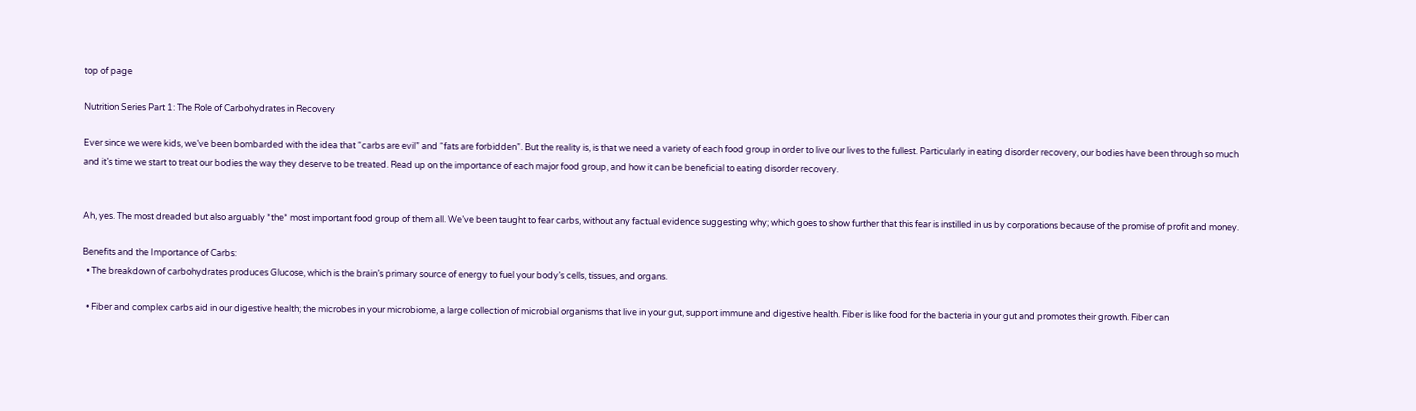top of page

Nutrition Series Part 1: The Role of Carbohydrates in Recovery

Ever since we were kids, we’ve been bombarded with the idea that “carbs are evil” and “fats are forbidden”. But the reality is, is that we need a variety of each food group in order to live our lives to the fullest. Particularly in eating disorder recovery, our bodies have been through so much and it’s time we start to treat our bodies the way they deserve to be treated. Read up on the importance of each major food group, and how it can be beneficial to eating disorder recovery.


Ah, yes. The most dreaded but also arguably *the* most important food group of them all. We’ve been taught to fear carbs, without any factual evidence suggesting why; which goes to show further that this fear is instilled in us by corporations because of the promise of profit and money.

Benefits and the Importance of Carbs:
  • The breakdown of carbohydrates produces Glucose, which is the brain’s primary source of energy to fuel your body’s cells, tissues, and organs.

  • Fiber and complex carbs aid in our digestive health; the microbes in your microbiome, a large collection of microbial organisms that live in your gut, support immune and digestive health. Fiber is like food for the bacteria in your gut and promotes their growth. Fiber can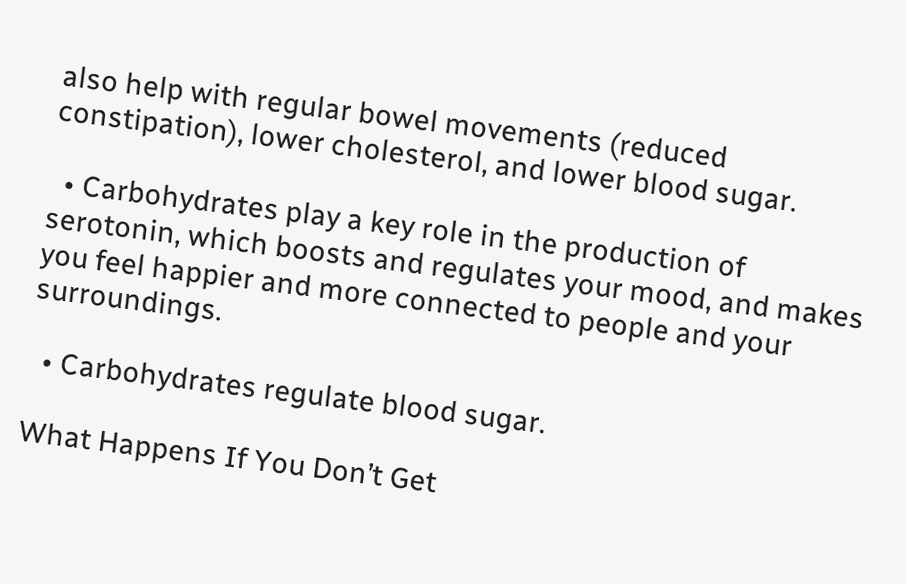also help with regular bowel movements (reduced constipation), lower cholesterol, and lower blood sugar.

  • Carbohydrates play a key role in the production of serotonin, which boosts and regulates your mood, and makes you feel happier and more connected to people and your surroundings.

  • Carbohydrates regulate blood sugar.

What Happens If You Don’t Get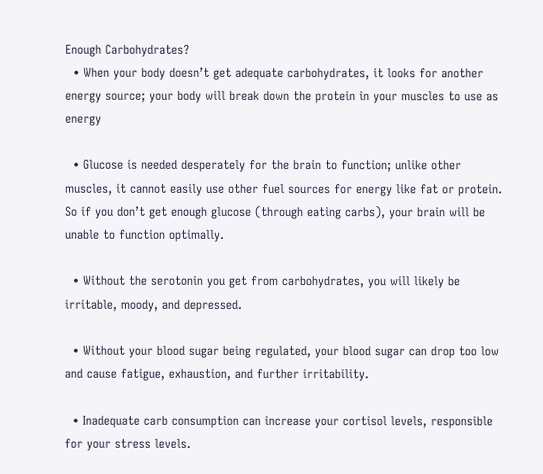Enough Carbohydrates?
  • When your body doesn’t get adequate carbohydrates, it looks for another energy source; your body will break down the protein in your muscles to use as energy

  • Glucose is needed desperately for the brain to function; unlike other muscles, it cannot easily use other fuel sources for energy like fat or protein. So if you don’t get enough glucose (through eating carbs), your brain will be unable to function optimally.

  • Without the serotonin you get from carbohydrates, you will likely be irritable, moody, and depressed.

  • Without your blood sugar being regulated, your blood sugar can drop too low and cause fatigue, exhaustion, and further irritability.

  • Inadequate carb consumption can increase your cortisol levels, responsible for your stress levels.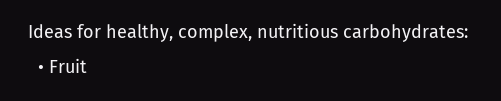Ideas for healthy, complex, nutritious carbohydrates:
  • Fruit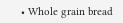• Whole grain bread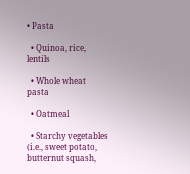• Pasta

  • Quinoa, rice, lentils

  • Whole wheat pasta

  • Oatmeal

  • Starchy vegetables (i.e., sweet potato, butternut squash,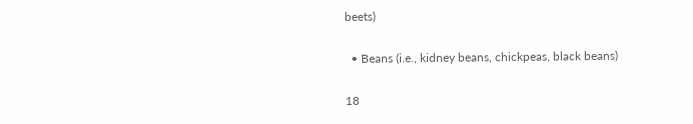beets)

  • Beans (i.e., kidney beans, chickpeas, black beans)

18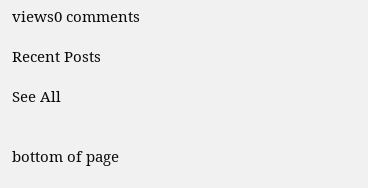views0 comments

Recent Posts

See All


bottom of page